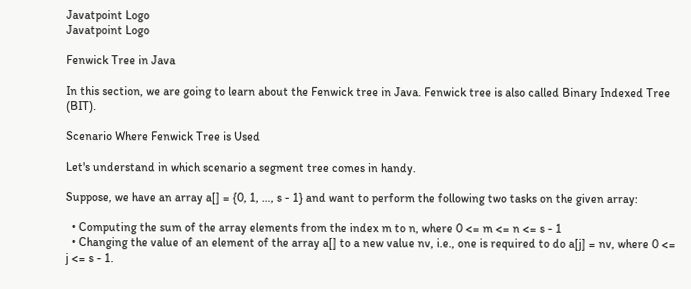Javatpoint Logo
Javatpoint Logo

Fenwick Tree in Java

In this section, we are going to learn about the Fenwick tree in Java. Fenwick tree is also called Binary Indexed Tree (BIT).

Scenario Where Fenwick Tree is Used

Let's understand in which scenario a segment tree comes in handy.

Suppose, we have an array a[] = {0, 1, …, s - 1} and want to perform the following two tasks on the given array:

  • Computing the sum of the array elements from the index m to n, where 0 <= m <= n <= s - 1
  • Changing the value of an element of the array a[] to a new value nv, i.e., one is required to do a[j] = nv, where 0 <= j <= s - 1.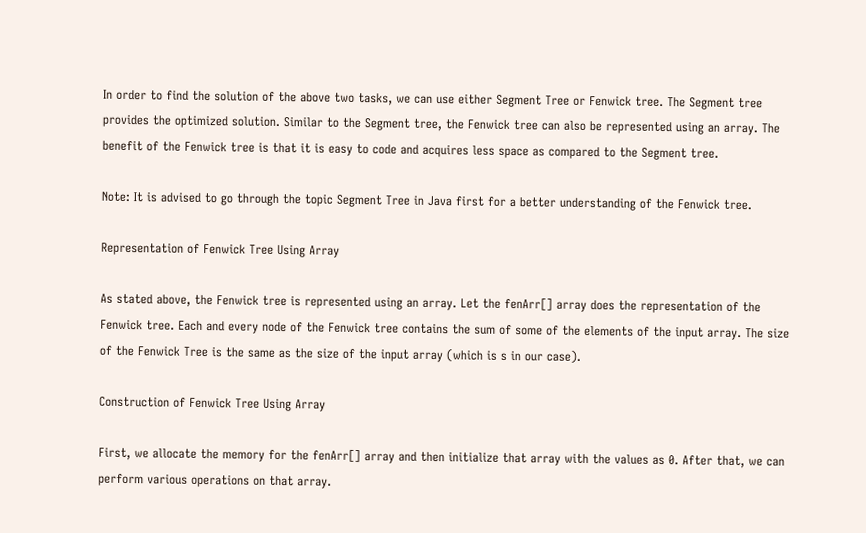In order to find the solution of the above two tasks, we can use either Segment Tree or Fenwick tree. The Segment tree provides the optimized solution. Similar to the Segment tree, the Fenwick tree can also be represented using an array. The benefit of the Fenwick tree is that it is easy to code and acquires less space as compared to the Segment tree.

Note: It is advised to go through the topic Segment Tree in Java first for a better understanding of the Fenwick tree.

Representation of Fenwick Tree Using Array

As stated above, the Fenwick tree is represented using an array. Let the fenArr[] array does the representation of the Fenwick tree. Each and every node of the Fenwick tree contains the sum of some of the elements of the input array. The size of the Fenwick Tree is the same as the size of the input array (which is s in our case).

Construction of Fenwick Tree Using Array

First, we allocate the memory for the fenArr[] array and then initialize that array with the values as 0. After that, we can perform various operations on that array.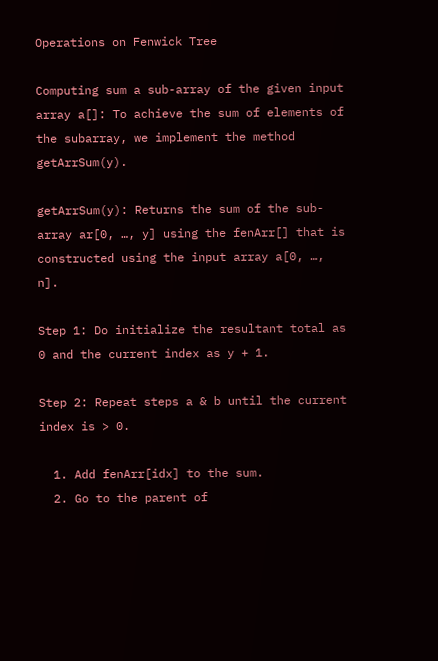Operations on Fenwick Tree

Computing sum a sub-array of the given input array a[]: To achieve the sum of elements of the subarray, we implement the method getArrSum(y).

getArrSum(y): Returns the sum of the sub-array ar[0, …, y] using the fenArr[] that is constructed using the input array a[0, …, n].

Step 1: Do initialize the resultant total as 0 and the current index as y + 1.

Step 2: Repeat steps a & b until the current index is > 0.

  1. Add fenArr[idx] to the sum.
  2. Go to the parent of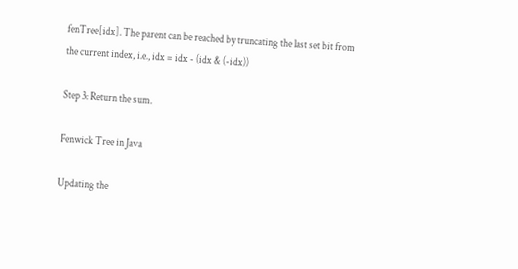fenTree[idx]. The parent can be reached by truncating the last set bit from the current index, i.e., idx = idx - (idx & (-idx))

Step 3: Return the sum.

Fenwick Tree in Java

Updating the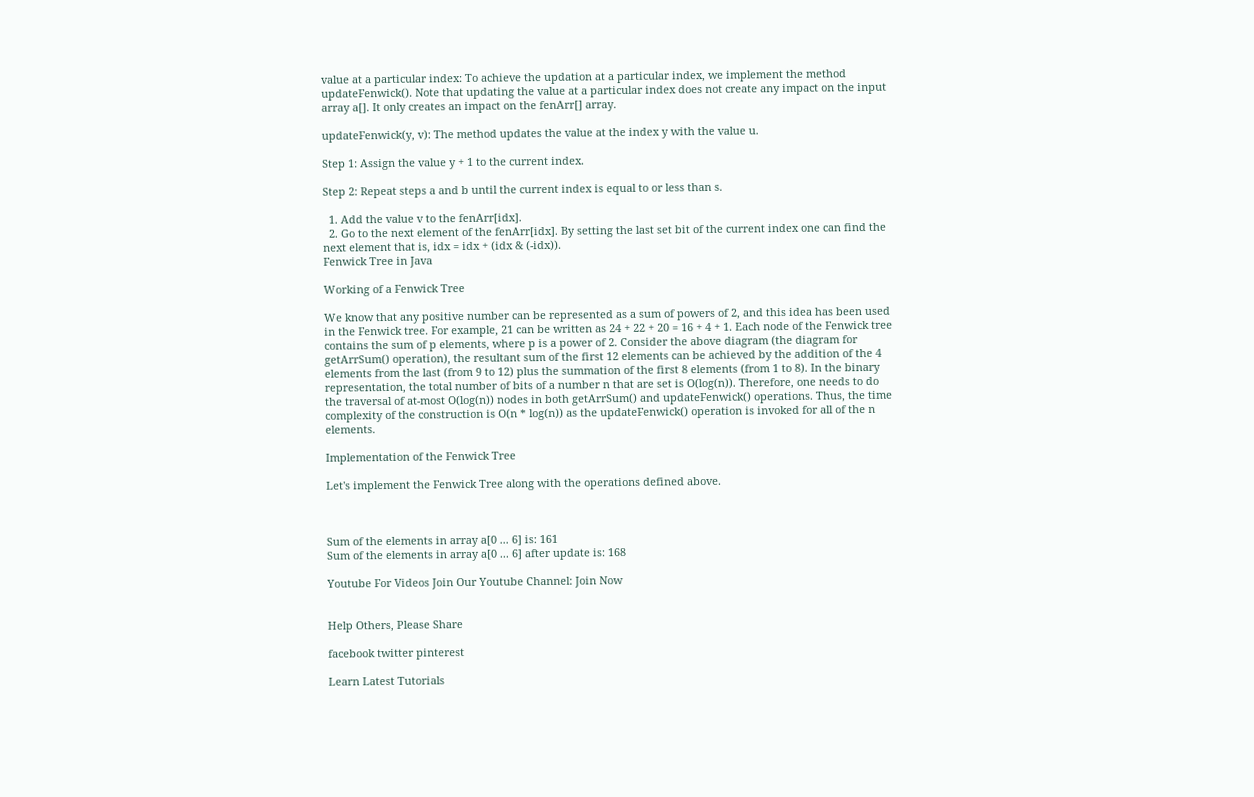value at a particular index: To achieve the updation at a particular index, we implement the method updateFenwick(). Note that updating the value at a particular index does not create any impact on the input array a[]. It only creates an impact on the fenArr[] array.

updateFenwick(y, v): The method updates the value at the index y with the value u.

Step 1: Assign the value y + 1 to the current index.

Step 2: Repeat steps a and b until the current index is equal to or less than s.

  1. Add the value v to the fenArr[idx].
  2. Go to the next element of the fenArr[idx]. By setting the last set bit of the current index one can find the next element that is, idx = idx + (idx & (-idx)).
Fenwick Tree in Java

Working of a Fenwick Tree

We know that any positive number can be represented as a sum of powers of 2, and this idea has been used in the Fenwick tree. For example, 21 can be written as 24 + 22 + 20 = 16 + 4 + 1. Each node of the Fenwick tree contains the sum of p elements, where p is a power of 2. Consider the above diagram (the diagram for getArrSum() operation), the resultant sum of the first 12 elements can be achieved by the addition of the 4 elements from the last (from 9 to 12) plus the summation of the first 8 elements (from 1 to 8). In the binary representation, the total number of bits of a number n that are set is O(log(n)). Therefore, one needs to do the traversal of at-most O(log(n)) nodes in both getArrSum() and updateFenwick() operations. Thus, the time complexity of the construction is O(n * log(n)) as the updateFenwick() operation is invoked for all of the n elements.

Implementation of the Fenwick Tree

Let's implement the Fenwick Tree along with the operations defined above.



Sum of the elements in array a[0 ... 6] is: 161
Sum of the elements in array a[0 ... 6] after update is: 168

Youtube For Videos Join Our Youtube Channel: Join Now


Help Others, Please Share

facebook twitter pinterest

Learn Latest Tutorials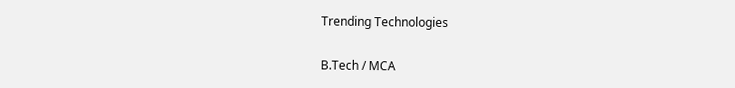Trending Technologies

B.Tech / MCA